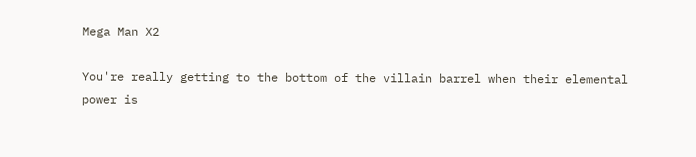Mega Man X2

You're really getting to the bottom of the villain barrel when their elemental power is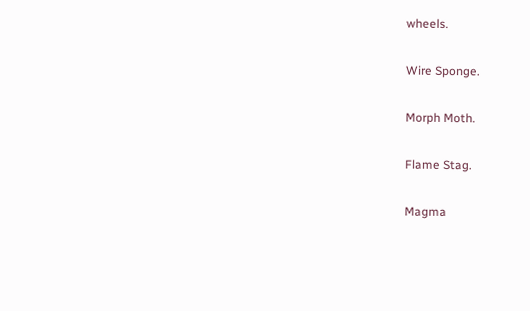wheels.

Wire Sponge.

Morph Moth.

Flame Stag.

Magma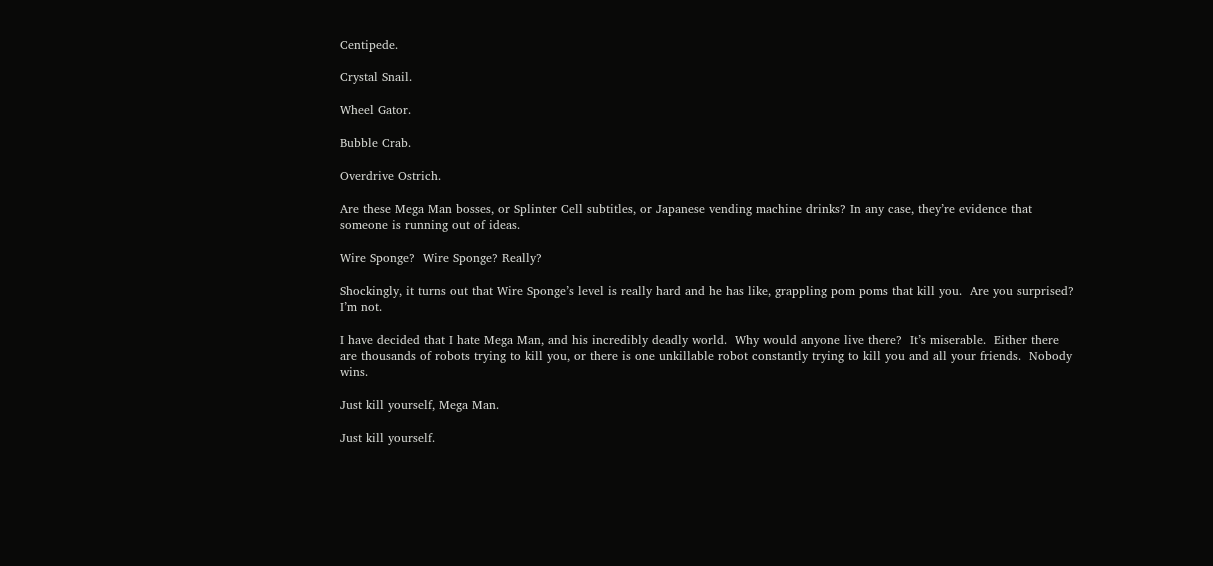Centipede.

Crystal Snail.

Wheel Gator.

Bubble Crab.

Overdrive Ostrich.

Are these Mega Man bosses, or Splinter Cell subtitles, or Japanese vending machine drinks? In any case, they’re evidence that someone is running out of ideas.

Wire Sponge?  Wire Sponge? Really?

Shockingly, it turns out that Wire Sponge’s level is really hard and he has like, grappling pom poms that kill you.  Are you surprised? I’m not.

I have decided that I hate Mega Man, and his incredibly deadly world.  Why would anyone live there?  It’s miserable.  Either there are thousands of robots trying to kill you, or there is one unkillable robot constantly trying to kill you and all your friends.  Nobody wins.

Just kill yourself, Mega Man.

Just kill yourself.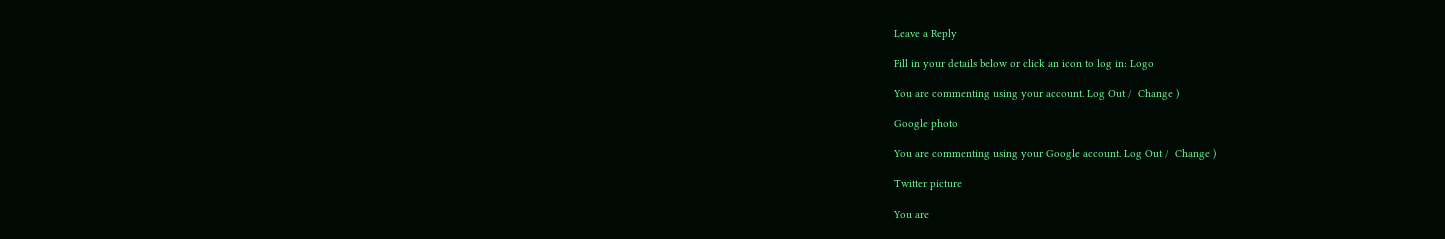Leave a Reply

Fill in your details below or click an icon to log in: Logo

You are commenting using your account. Log Out /  Change )

Google photo

You are commenting using your Google account. Log Out /  Change )

Twitter picture

You are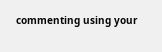commenting using your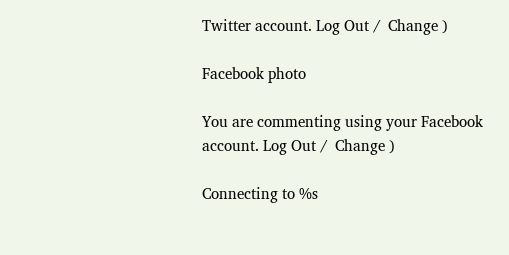Twitter account. Log Out /  Change )

Facebook photo

You are commenting using your Facebook account. Log Out /  Change )

Connecting to %s